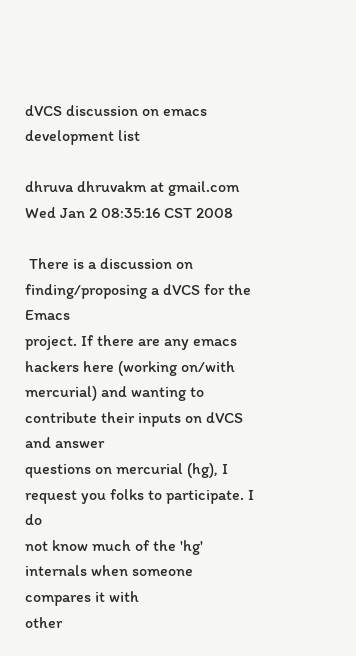dVCS discussion on emacs development list

dhruva dhruvakm at gmail.com
Wed Jan 2 08:35:16 CST 2008

 There is a discussion on finding/proposing a dVCS for the Emacs
project. If there are any emacs hackers here (working on/with
mercurial) and wanting to contribute their inputs on dVCS and answer
questions on mercurial (hg), I request you folks to participate. I do
not know much of the 'hg' internals when someone compares it with
other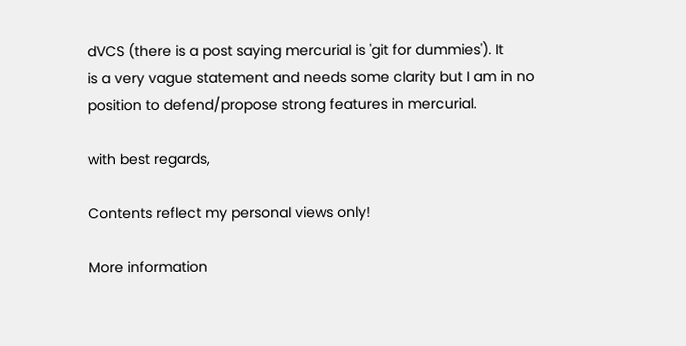dVCS (there is a post saying mercurial is 'git for dummies'). It
is a very vague statement and needs some clarity but I am in no
position to defend/propose strong features in mercurial.

with best regards,

Contents reflect my personal views only!

More information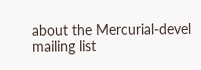about the Mercurial-devel mailing list